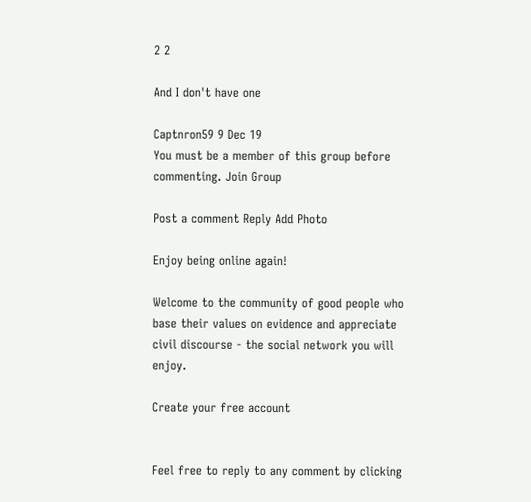2 2

And I don't have one

Captnron59 9 Dec 19
You must be a member of this group before commenting. Join Group

Post a comment Reply Add Photo

Enjoy being online again!

Welcome to the community of good people who base their values on evidence and appreciate civil discourse - the social network you will enjoy.

Create your free account


Feel free to reply to any comment by clicking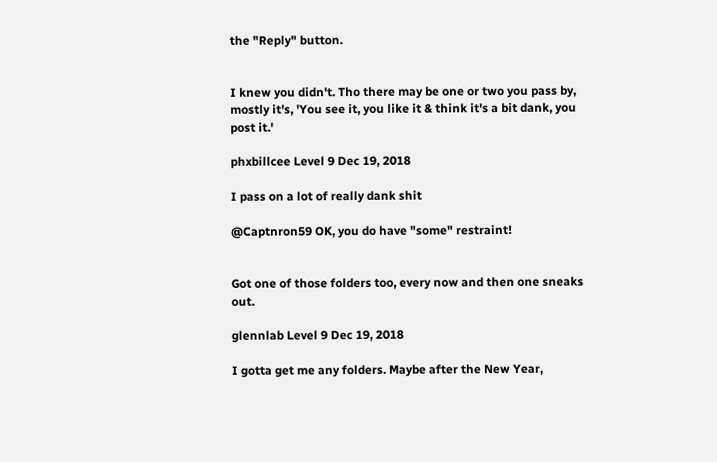the "Reply" button.


I knew you didn't. Tho there may be one or two you pass by, mostly it's, 'You see it, you like it & think it's a bit dank, you post it.'

phxbillcee Level 9 Dec 19, 2018

I pass on a lot of really dank shit

@Captnron59 OK, you do have "some" restraint!


Got one of those folders too, every now and then one sneaks out.

glennlab Level 9 Dec 19, 2018

I gotta get me any folders. Maybe after the New Year,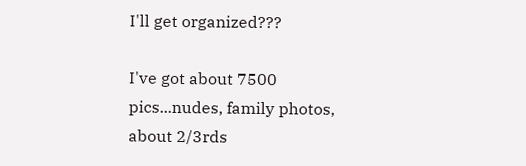I'll get organized???

I've got about 7500 pics...nudes, family photos, about 2/3rds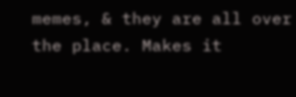memes, & they are all over the place. Makes it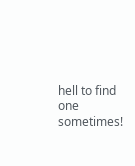hell to find one sometimes!